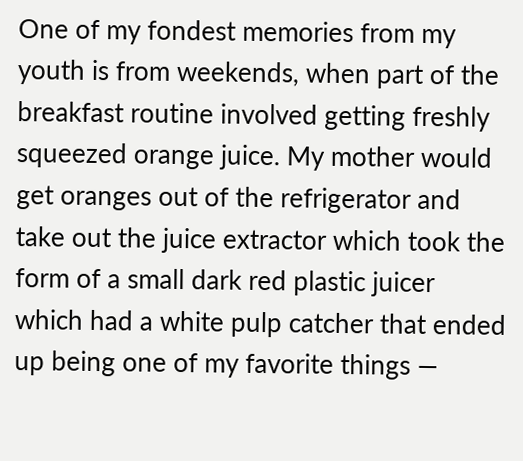One of my fondest memories from my youth is from weekends, when part of the breakfast routine involved getting freshly squeezed orange juice. My mother would get oranges out of the refrigerator and take out the juice extractor which took the form of a small dark red plastic juicer which had a white pulp catcher that ended up being one of my favorite things —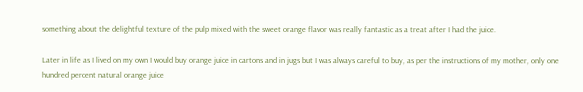something about the delightful texture of the pulp mixed with the sweet orange flavor was really fantastic as a treat after I had the juice.

Later in life as I lived on my own I would buy orange juice in cartons and in jugs but I was always careful to buy, as per the instructions of my mother, only one hundred percent natural orange juice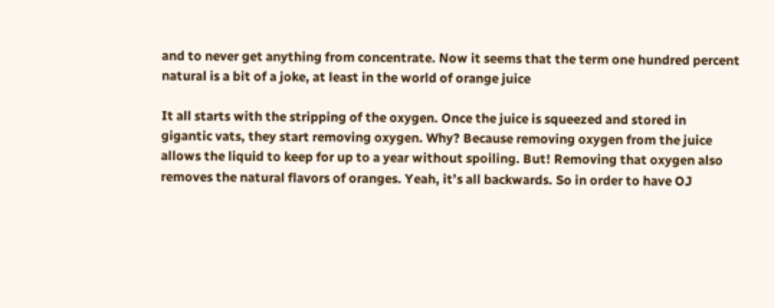and to never get anything from concentrate. Now it seems that the term one hundred percent natural is a bit of a joke, at least in the world of orange juice

It all starts with the stripping of the oxygen. Once the juice is squeezed and stored in gigantic vats, they start removing oxygen. Why? Because removing oxygen from the juice allows the liquid to keep for up to a year without spoiling. But! Removing that oxygen also removes the natural flavors of oranges. Yeah, it’s all backwards. So in order to have OJ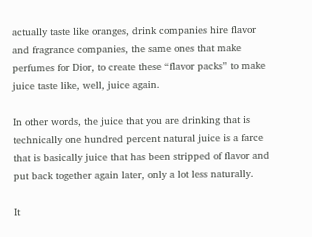actually taste like oranges, drink companies hire flavor and fragrance companies, the same ones that make perfumes for Dior, to create these “flavor packs” to make juice taste like, well, juice again.

In other words, the juice that you are drinking that is technically one hundred percent natural juice is a farce that is basically juice that has been stripped of flavor and put back together again later, only a lot less naturally.

It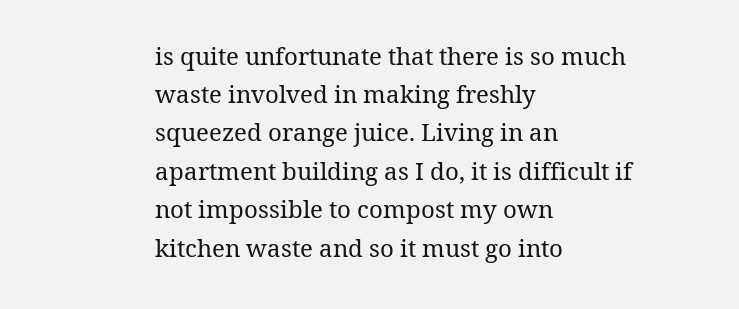is quite unfortunate that there is so much waste involved in making freshly squeezed orange juice. Living in an apartment building as I do, it is difficult if not impossible to compost my own kitchen waste and so it must go into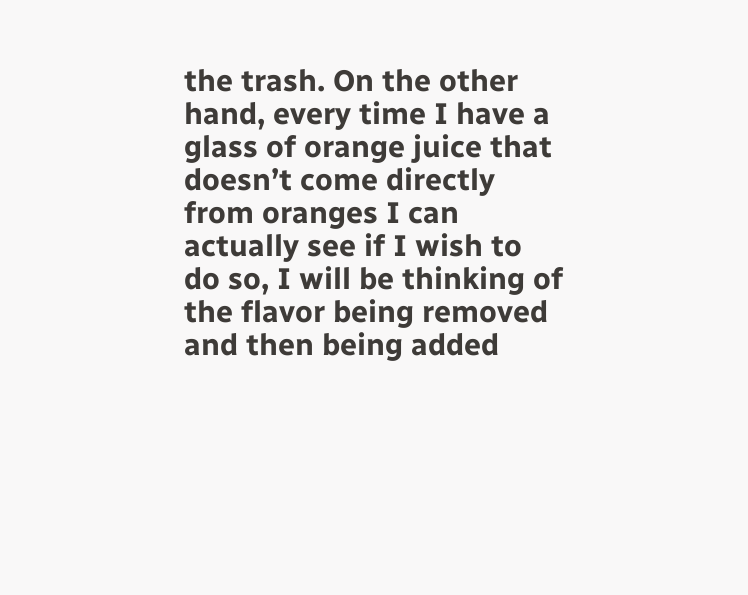the trash. On the other hand, every time I have a glass of orange juice that doesn’t come directly from oranges I can actually see if I wish to do so, I will be thinking of the flavor being removed and then being added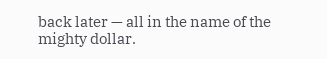back later — all in the name of the mighty dollar.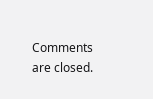Comments are closed.